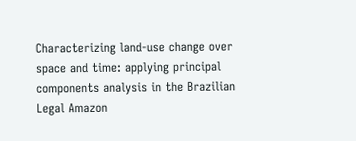Characterizing land-use change over space and time: applying principal components analysis in the Brazilian Legal Amazon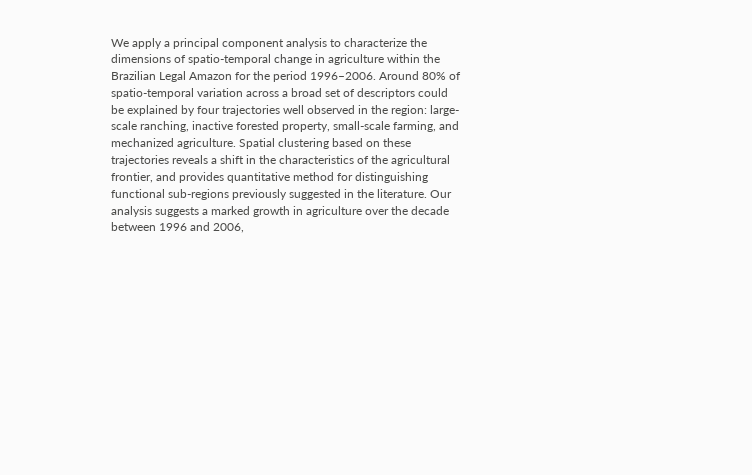We apply a principal component analysis to characterize the dimensions of spatio-temporal change in agriculture within the Brazilian Legal Amazon for the period 1996–2006. Around 80% of spatio-temporal variation across a broad set of descriptors could be explained by four trajectories well observed in the region: large-scale ranching, inactive forested property, small-scale farming, and mechanized agriculture. Spatial clustering based on these trajectories reveals a shift in the characteristics of the agricultural frontier, and provides quantitative method for distinguishing functional sub-regions previously suggested in the literature. Our analysis suggests a marked growth in agriculture over the decade between 1996 and 2006,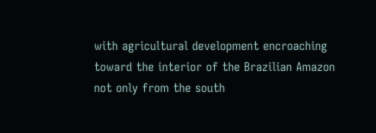with agricultural development encroaching toward the interior of the Brazilian Amazon not only from the south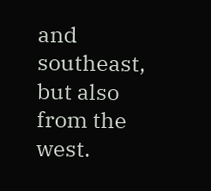and southeast, but also from the west.